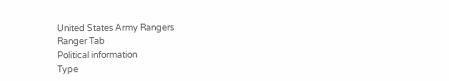United States Army Rangers
Ranger Tab
Political information
Type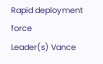Rapid deployment force
Leader(s) Vance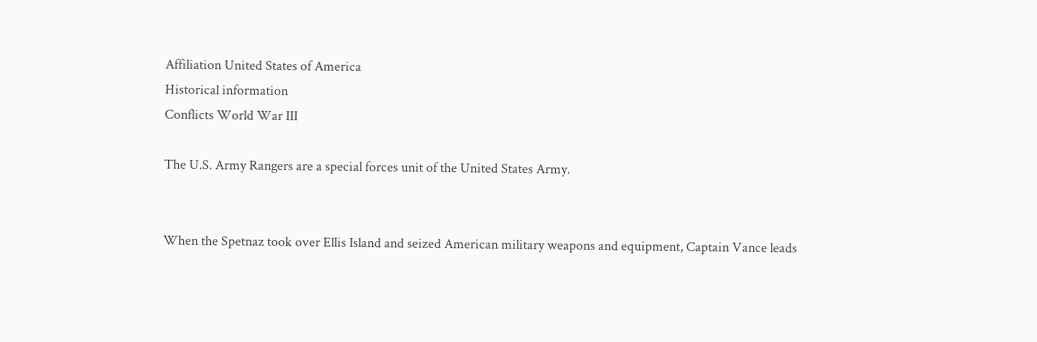Affiliation United States of America
Historical information
Conflicts World War III

The U.S. Army Rangers are a special forces unit of the United States Army.


When the Spetnaz took over Ellis Island and seized American military weapons and equipment, Captain Vance leads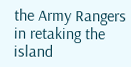the Army Rangers in retaking the island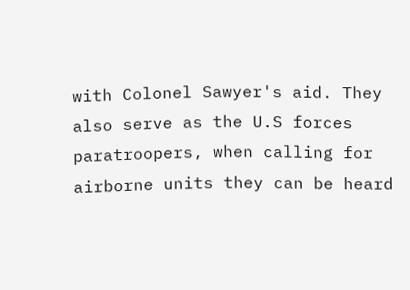with Colonel Sawyer's aid. They also serve as the U.S forces paratroopers, when calling for airborne units they can be heard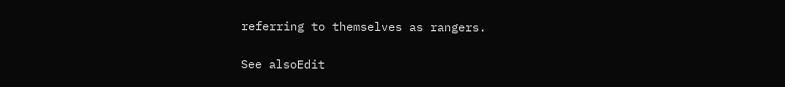referring to themselves as rangers.

See alsoEdit